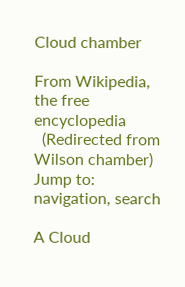Cloud chamber

From Wikipedia, the free encyclopedia
  (Redirected from Wilson chamber)
Jump to: navigation, search

A Cloud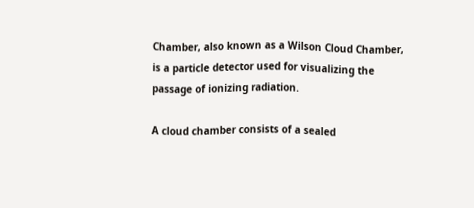Chamber, also known as a Wilson Cloud Chamber, is a particle detector used for visualizing the passage of ionizing radiation.

A cloud chamber consists of a sealed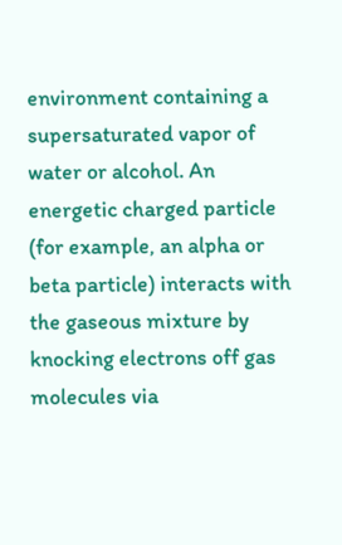environment containing a supersaturated vapor of water or alcohol. An energetic charged particle (for example, an alpha or beta particle) interacts with the gaseous mixture by knocking electrons off gas molecules via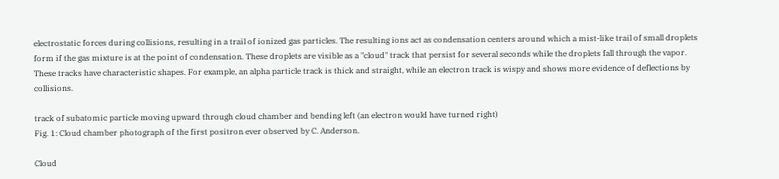electrostatic forces during collisions, resulting in a trail of ionized gas particles. The resulting ions act as condensation centers around which a mist-like trail of small droplets form if the gas mixture is at the point of condensation. These droplets are visible as a "cloud" track that persist for several seconds while the droplets fall through the vapor. These tracks have characteristic shapes. For example, an alpha particle track is thick and straight, while an electron track is wispy and shows more evidence of deflections by collisions.

track of subatomic particle moving upward through cloud chamber and bending left (an electron would have turned right)
Fig. 1: Cloud chamber photograph of the first positron ever observed by C. Anderson.

Cloud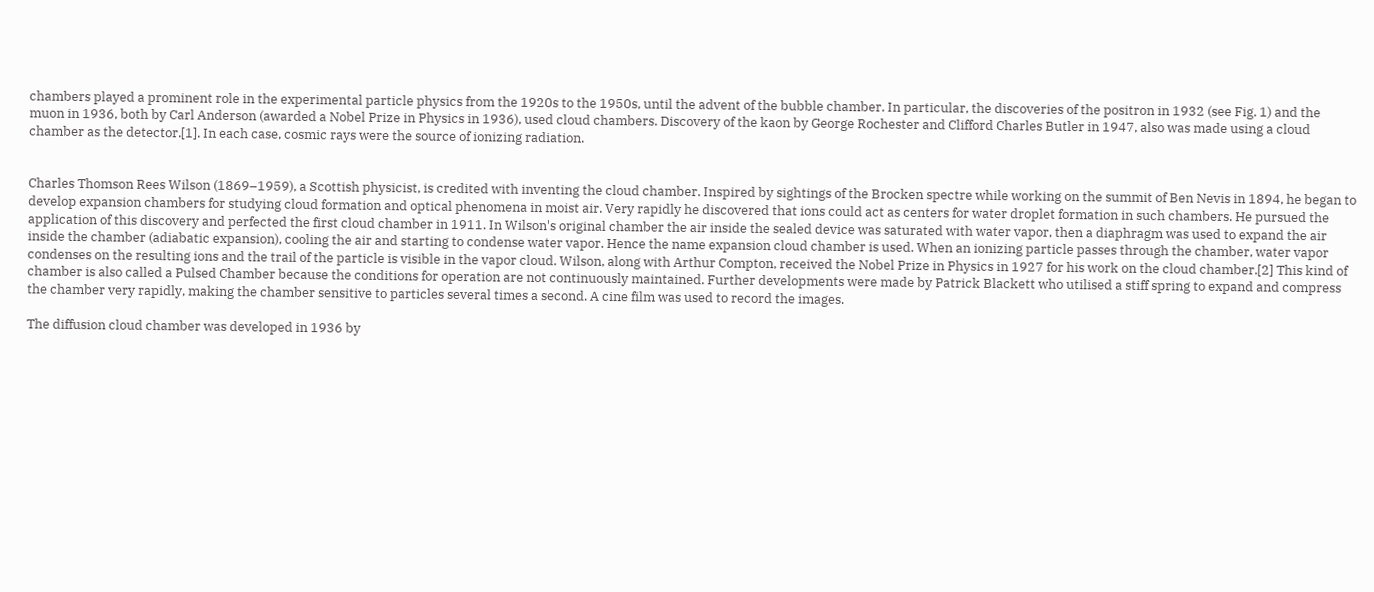chambers played a prominent role in the experimental particle physics from the 1920s to the 1950s, until the advent of the bubble chamber. In particular, the discoveries of the positron in 1932 (see Fig. 1) and the muon in 1936, both by Carl Anderson (awarded a Nobel Prize in Physics in 1936), used cloud chambers. Discovery of the kaon by George Rochester and Clifford Charles Butler in 1947, also was made using a cloud chamber as the detector.[1]. In each case, cosmic rays were the source of ionizing radiation.


Charles Thomson Rees Wilson (1869–1959), a Scottish physicist, is credited with inventing the cloud chamber. Inspired by sightings of the Brocken spectre while working on the summit of Ben Nevis in 1894, he began to develop expansion chambers for studying cloud formation and optical phenomena in moist air. Very rapidly he discovered that ions could act as centers for water droplet formation in such chambers. He pursued the application of this discovery and perfected the first cloud chamber in 1911. In Wilson's original chamber the air inside the sealed device was saturated with water vapor, then a diaphragm was used to expand the air inside the chamber (adiabatic expansion), cooling the air and starting to condense water vapor. Hence the name expansion cloud chamber is used. When an ionizing particle passes through the chamber, water vapor condenses on the resulting ions and the trail of the particle is visible in the vapor cloud. Wilson, along with Arthur Compton, received the Nobel Prize in Physics in 1927 for his work on the cloud chamber.[2] This kind of chamber is also called a Pulsed Chamber because the conditions for operation are not continuously maintained. Further developments were made by Patrick Blackett who utilised a stiff spring to expand and compress the chamber very rapidly, making the chamber sensitive to particles several times a second. A cine film was used to record the images.

The diffusion cloud chamber was developed in 1936 by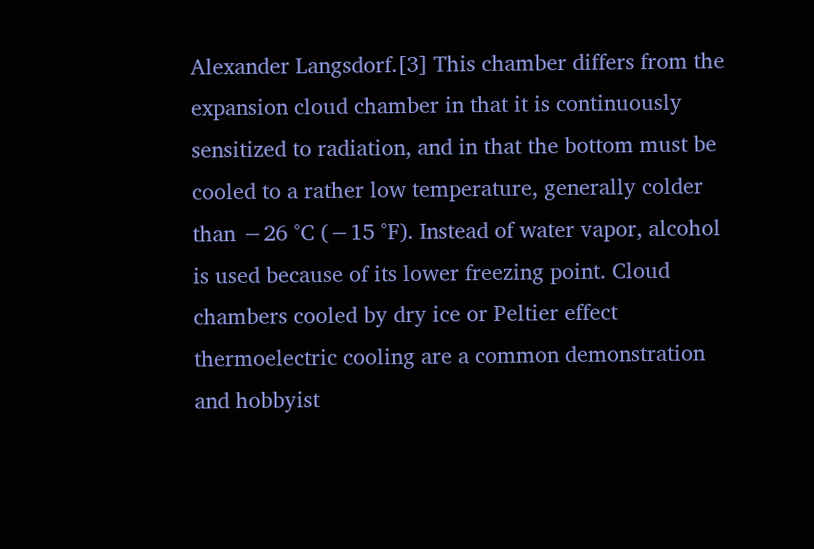Alexander Langsdorf.[3] This chamber differs from the expansion cloud chamber in that it is continuously sensitized to radiation, and in that the bottom must be cooled to a rather low temperature, generally colder than −26 °C (−15 °F). Instead of water vapor, alcohol is used because of its lower freezing point. Cloud chambers cooled by dry ice or Peltier effect thermoelectric cooling are a common demonstration and hobbyist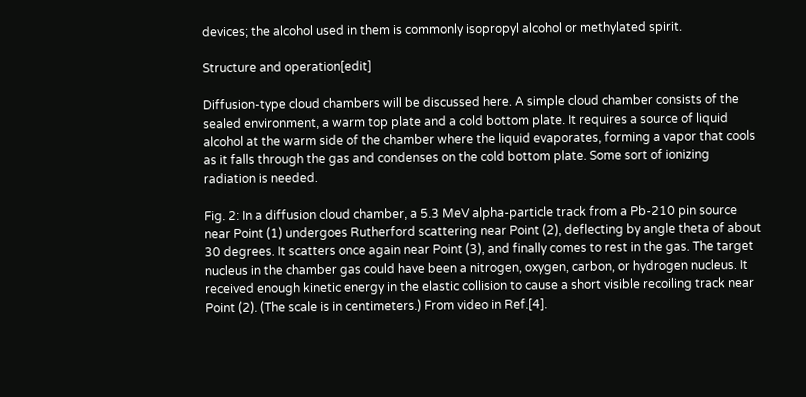devices; the alcohol used in them is commonly isopropyl alcohol or methylated spirit.

Structure and operation[edit]

Diffusion-type cloud chambers will be discussed here. A simple cloud chamber consists of the sealed environment, a warm top plate and a cold bottom plate. It requires a source of liquid alcohol at the warm side of the chamber where the liquid evaporates, forming a vapor that cools as it falls through the gas and condenses on the cold bottom plate. Some sort of ionizing radiation is needed.

Fig. 2: In a diffusion cloud chamber, a 5.3 MeV alpha-particle track from a Pb-210 pin source near Point (1) undergoes Rutherford scattering near Point (2), deflecting by angle theta of about 30 degrees. It scatters once again near Point (3), and finally comes to rest in the gas. The target nucleus in the chamber gas could have been a nitrogen, oxygen, carbon, or hydrogen nucleus. It received enough kinetic energy in the elastic collision to cause a short visible recoiling track near Point (2). (The scale is in centimeters.) From video in Ref.[4].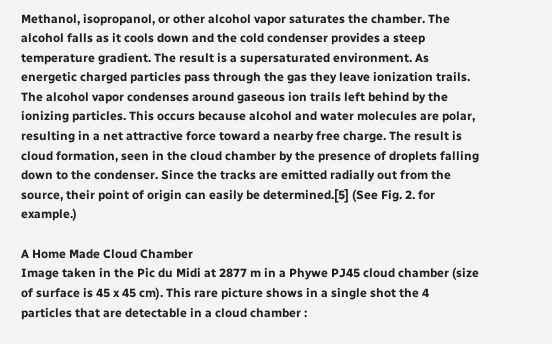Methanol, isopropanol, or other alcohol vapor saturates the chamber. The alcohol falls as it cools down and the cold condenser provides a steep temperature gradient. The result is a supersaturated environment. As energetic charged particles pass through the gas they leave ionization trails. The alcohol vapor condenses around gaseous ion trails left behind by the ionizing particles. This occurs because alcohol and water molecules are polar, resulting in a net attractive force toward a nearby free charge. The result is cloud formation, seen in the cloud chamber by the presence of droplets falling down to the condenser. Since the tracks are emitted radially out from the source, their point of origin can easily be determined.[5] (See Fig. 2. for example.)

A Home Made Cloud Chamber
Image taken in the Pic du Midi at 2877 m in a Phywe PJ45 cloud chamber (size of surface is 45 x 45 cm). This rare picture shows in a single shot the 4 particles that are detectable in a cloud chamber :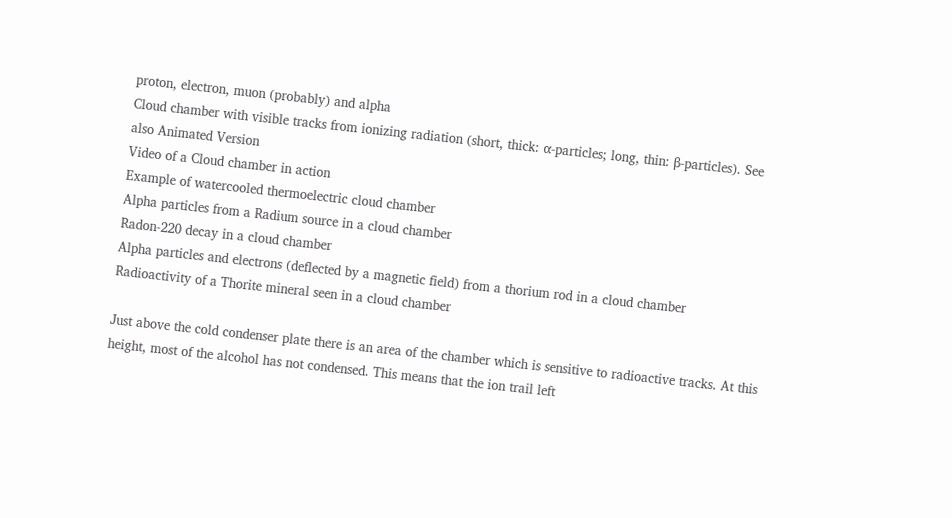proton, electron, muon (probably) and alpha
Cloud chamber with visible tracks from ionizing radiation (short, thick: α-particles; long, thin: β-particles). See also Animated Version
Video of a Cloud chamber in action
Example of watercooled thermoelectric cloud chamber
Alpha particles from a Radium source in a cloud chamber
Radon-220 decay in a cloud chamber
Alpha particles and electrons (deflected by a magnetic field) from a thorium rod in a cloud chamber
Radioactivity of a Thorite mineral seen in a cloud chamber

Just above the cold condenser plate there is an area of the chamber which is sensitive to radioactive tracks. At this height, most of the alcohol has not condensed. This means that the ion trail left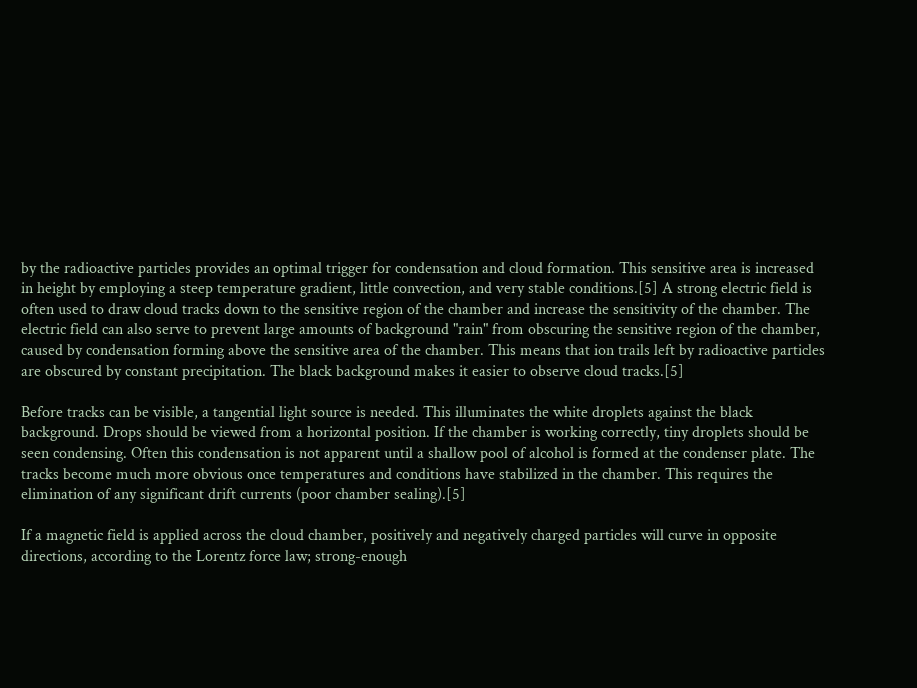by the radioactive particles provides an optimal trigger for condensation and cloud formation. This sensitive area is increased in height by employing a steep temperature gradient, little convection, and very stable conditions.[5] A strong electric field is often used to draw cloud tracks down to the sensitive region of the chamber and increase the sensitivity of the chamber. The electric field can also serve to prevent large amounts of background "rain" from obscuring the sensitive region of the chamber, caused by condensation forming above the sensitive area of the chamber. This means that ion trails left by radioactive particles are obscured by constant precipitation. The black background makes it easier to observe cloud tracks.[5]

Before tracks can be visible, a tangential light source is needed. This illuminates the white droplets against the black background. Drops should be viewed from a horizontal position. If the chamber is working correctly, tiny droplets should be seen condensing. Often this condensation is not apparent until a shallow pool of alcohol is formed at the condenser plate. The tracks become much more obvious once temperatures and conditions have stabilized in the chamber. This requires the elimination of any significant drift currents (poor chamber sealing).[5]

If a magnetic field is applied across the cloud chamber, positively and negatively charged particles will curve in opposite directions, according to the Lorentz force law; strong-enough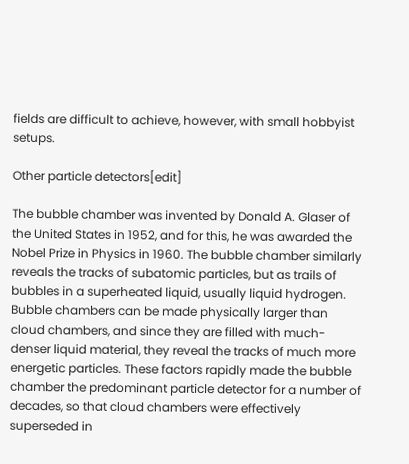fields are difficult to achieve, however, with small hobbyist setups.

Other particle detectors[edit]

The bubble chamber was invented by Donald A. Glaser of the United States in 1952, and for this, he was awarded the Nobel Prize in Physics in 1960. The bubble chamber similarly reveals the tracks of subatomic particles, but as trails of bubbles in a superheated liquid, usually liquid hydrogen. Bubble chambers can be made physically larger than cloud chambers, and since they are filled with much-denser liquid material, they reveal the tracks of much more energetic particles. These factors rapidly made the bubble chamber the predominant particle detector for a number of decades, so that cloud chambers were effectively superseded in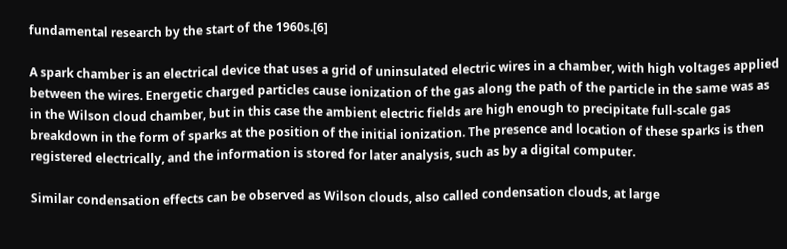fundamental research by the start of the 1960s.[6]

A spark chamber is an electrical device that uses a grid of uninsulated electric wires in a chamber, with high voltages applied between the wires. Energetic charged particles cause ionization of the gas along the path of the particle in the same was as in the Wilson cloud chamber, but in this case the ambient electric fields are high enough to precipitate full-scale gas breakdown in the form of sparks at the position of the initial ionization. The presence and location of these sparks is then registered electrically, and the information is stored for later analysis, such as by a digital computer.

Similar condensation effects can be observed as Wilson clouds, also called condensation clouds, at large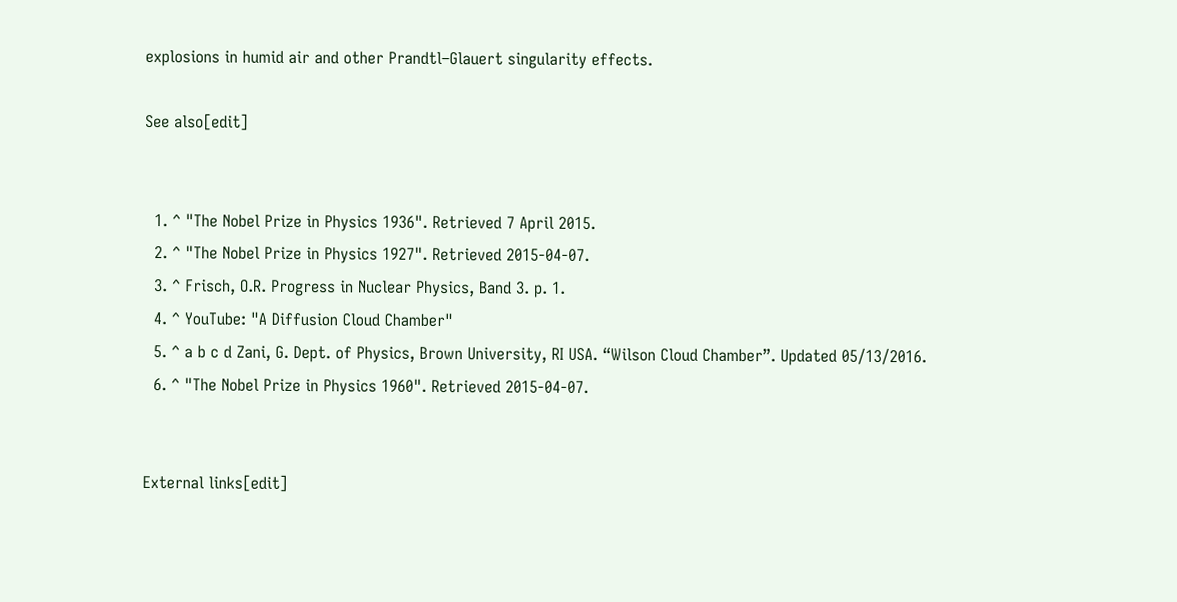explosions in humid air and other Prandtl–Glauert singularity effects.

See also[edit]


  1. ^ "The Nobel Prize in Physics 1936". Retrieved 7 April 2015.
  2. ^ "The Nobel Prize in Physics 1927". Retrieved 2015-04-07.
  3. ^ Frisch, O.R. Progress in Nuclear Physics, Band 3. p. 1.
  4. ^ YouTube: "A Diffusion Cloud Chamber"
  5. ^ a b c d Zani, G. Dept. of Physics, Brown University, RI USA. “Wilson Cloud Chamber”. Updated 05/13/2016.
  6. ^ "The Nobel Prize in Physics 1960". Retrieved 2015-04-07.


External links[edit]